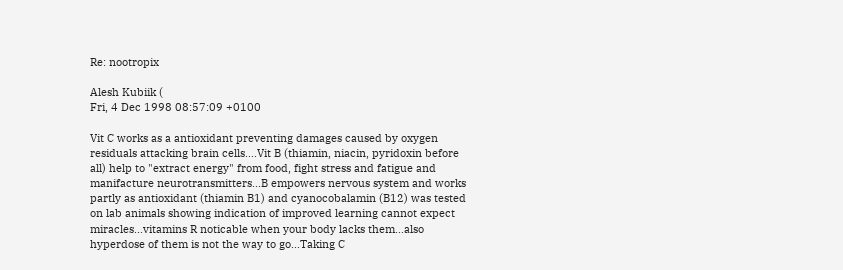Re: nootropix

Alesh Kubiik (
Fri, 4 Dec 1998 08:57:09 +0100

Vit C works as a antioxidant preventing damages caused by oxygen residuals attacking brain cells....Vit B (thiamin, niacin, pyridoxin before all) help to "extract energy" from food, fight stress and fatigue and manifacture neurotransmitters...B empowers nervous system and works partly as antioxidant (thiamin B1) and cyanocobalamin (B12) was tested on lab animals showing indication of improved learning cannot expect miracles...vitamins R noticable when your body lacks them...also hyperdose of them is not the way to go...Taking C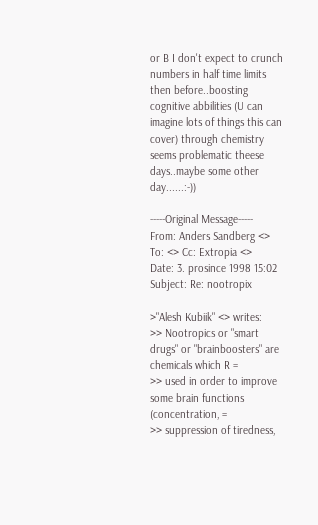or B I don't expect to crunch numbers in half time limits then before..boosting cognitive abbilities (U can imagine lots of things this can cover) through chemistry seems problematic theese days..maybe some other day......:-))

-----Original Message-----
From: Anders Sandberg <>
To: <> Cc: Extropia <>
Date: 3. prosince 1998 15:02
Subject: Re: nootropix

>"Alesh Kubiik" <> writes:
>> Nootropics or "smart drugs" or "brainboosters" are chemicals which R =
>> used in order to improve some brain functions (concentration, =
>> suppression of tiredness,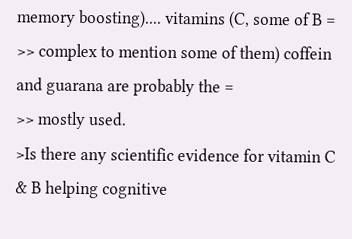memory boosting).... vitamins (C, some of B =
>> complex to mention some of them) coffein and guarana are probably the =
>> mostly used.
>Is there any scientific evidence for vitamin C & B helping cognitive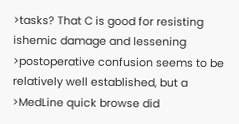>tasks? That C is good for resisting ishemic damage and lessening
>postoperative confusion seems to be relatively well established, but a
>MedLine quick browse did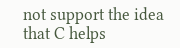not support the idea that C helps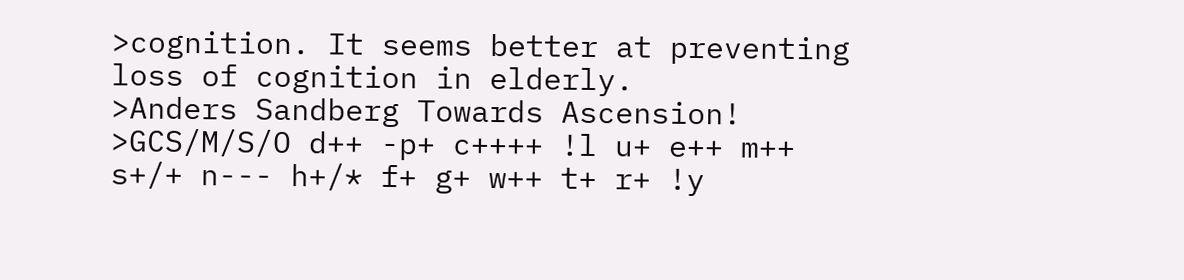>cognition. It seems better at preventing loss of cognition in elderly.
>Anders Sandberg Towards Ascension!
>GCS/M/S/O d++ -p+ c++++ !l u+ e++ m++ s+/+ n--- h+/* f+ g+ w++ t+ r+ !y